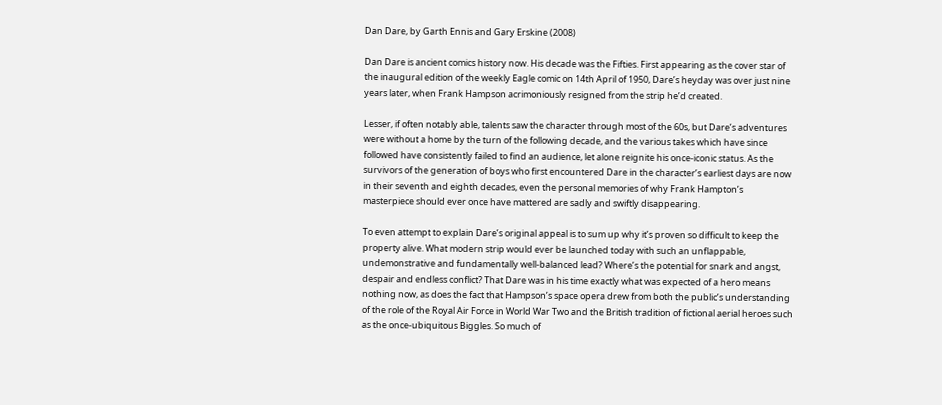Dan Dare, by Garth Ennis and Gary Erskine (2008)

Dan Dare is ancient comics history now. His decade was the Fifties. First appearing as the cover star of the inaugural edition of the weekly Eagle comic on 14th April of 1950, Dare’s heyday was over just nine years later, when Frank Hampson acrimoniously resigned from the strip he’d created.

Lesser, if often notably able, talents saw the character through most of the 60s, but Dare’s adventures were without a home by the turn of the following decade, and the various takes which have since followed have consistently failed to find an audience, let alone reignite his once-iconic status. As the survivors of the generation of boys who first encountered Dare in the character’s earliest days are now in their seventh and eighth decades, even the personal memories of why Frank Hampton’s masterpiece should ever once have mattered are sadly and swiftly disappearing.

To even attempt to explain Dare’s original appeal is to sum up why it’s proven so difficult to keep the property alive. What modern strip would ever be launched today with such an unflappable, undemonstrative and fundamentally well-balanced lead? Where’s the potential for snark and angst, despair and endless conflict? That Dare was in his time exactly what was expected of a hero means nothing now, as does the fact that Hampson’s space opera drew from both the public’s understanding of the role of the Royal Air Force in World War Two and the British tradition of fictional aerial heroes such as the once-ubiquitous Biggles. So much of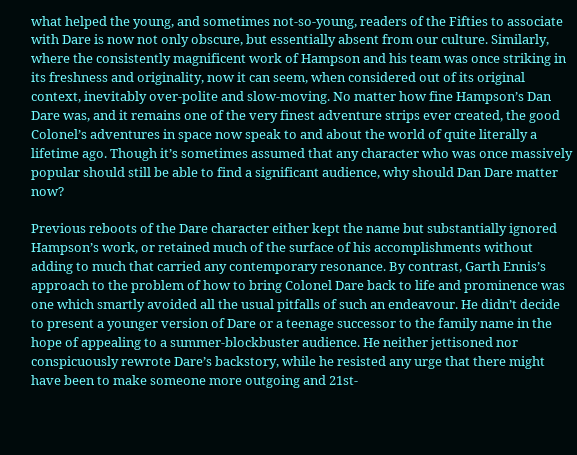what helped the young, and sometimes not-so-young, readers of the Fifties to associate with Dare is now not only obscure, but essentially absent from our culture. Similarly, where the consistently magnificent work of Hampson and his team was once striking in its freshness and originality, now it can seem, when considered out of its original context, inevitably over-polite and slow-moving. No matter how fine Hampson’s Dan Dare was, and it remains one of the very finest adventure strips ever created, the good Colonel’s adventures in space now speak to and about the world of quite literally a lifetime ago. Though it’s sometimes assumed that any character who was once massively popular should still be able to find a significant audience, why should Dan Dare matter now?

Previous reboots of the Dare character either kept the name but substantially ignored Hampson’s work, or retained much of the surface of his accomplishments without adding to much that carried any contemporary resonance. By contrast, Garth Ennis’s approach to the problem of how to bring Colonel Dare back to life and prominence was one which smartly avoided all the usual pitfalls of such an endeavour. He didn’t decide to present a younger version of Dare or a teenage successor to the family name in the hope of appealing to a summer-blockbuster audience. He neither jettisoned nor conspicuously rewrote Dare’s backstory, while he resisted any urge that there might have been to make someone more outgoing and 21st-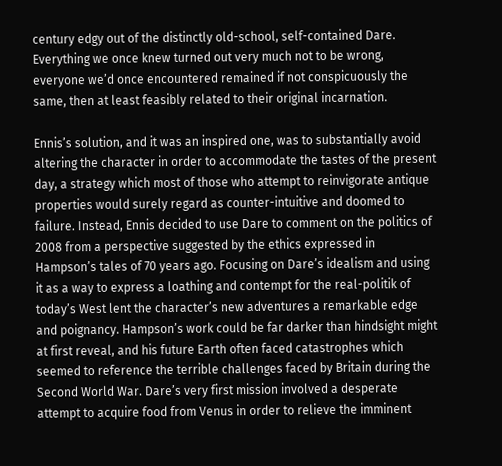century edgy out of the distinctly old-school, self-contained Dare. Everything we once knew turned out very much not to be wrong, everyone we’d once encountered remained if not conspicuously the same, then at least feasibly related to their original incarnation.

Ennis’s solution, and it was an inspired one, was to substantially avoid altering the character in order to accommodate the tastes of the present day, a strategy which most of those who attempt to reinvigorate antique properties would surely regard as counter-intuitive and doomed to failure. Instead, Ennis decided to use Dare to comment on the politics of 2008 from a perspective suggested by the ethics expressed in Hampson’s tales of 70 years ago. Focusing on Dare’s idealism and using it as a way to express a loathing and contempt for the real-politik of today’s West lent the character’s new adventures a remarkable edge and poignancy. Hampson’s work could be far darker than hindsight might at first reveal, and his future Earth often faced catastrophes which seemed to reference the terrible challenges faced by Britain during the Second World War. Dare’s very first mission involved a desperate attempt to acquire food from Venus in order to relieve the imminent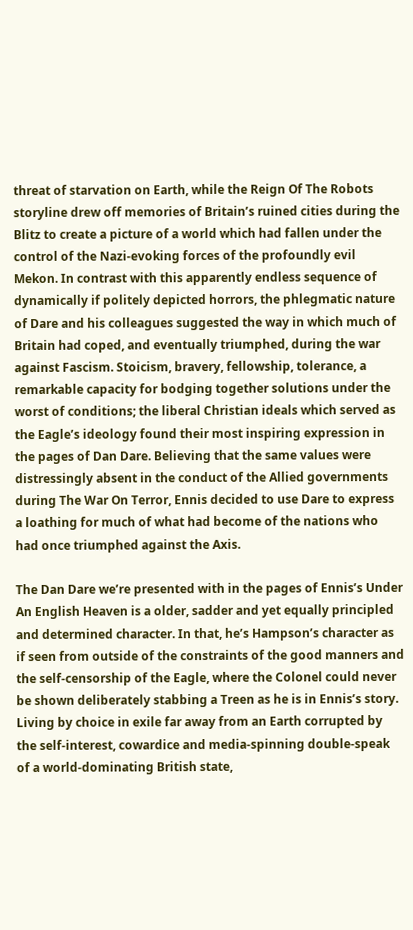threat of starvation on Earth, while the Reign Of The Robots storyline drew off memories of Britain’s ruined cities during the Blitz to create a picture of a world which had fallen under the control of the Nazi-evoking forces of the profoundly evil Mekon. In contrast with this apparently endless sequence of dynamically if politely depicted horrors, the phlegmatic nature of Dare and his colleagues suggested the way in which much of Britain had coped, and eventually triumphed, during the war against Fascism. Stoicism, bravery, fellowship, tolerance, a remarkable capacity for bodging together solutions under the worst of conditions; the liberal Christian ideals which served as the Eagle’s ideology found their most inspiring expression in the pages of Dan Dare. Believing that the same values were distressingly absent in the conduct of the Allied governments during The War On Terror, Ennis decided to use Dare to express a loathing for much of what had become of the nations who had once triumphed against the Axis.

The Dan Dare we’re presented with in the pages of Ennis’s Under An English Heaven is a older, sadder and yet equally principled and determined character. In that, he’s Hampson’s character as if seen from outside of the constraints of the good manners and the self-censorship of the Eagle, where the Colonel could never be shown deliberately stabbing a Treen as he is in Ennis’s story. Living by choice in exile far away from an Earth corrupted by the self-interest, cowardice and media-spinning double-speak of a world-dominating British state,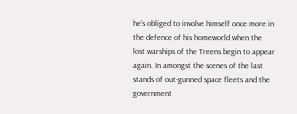he’s obliged to involve himself once more in the defence of his homeworld when the lost warships of the Treens begin to appear again. In amongst the scenes of the last stands of out-gunned space fleets and the government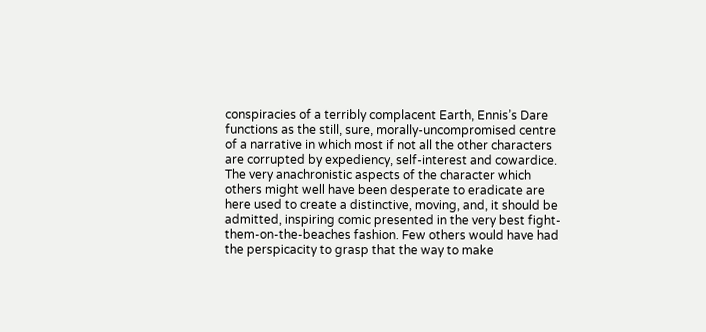conspiracies of a terribly complacent Earth, Ennis’s Dare functions as the still, sure, morally-uncompromised centre of a narrative in which most if not all the other characters are corrupted by expediency, self-interest and cowardice. The very anachronistic aspects of the character which others might well have been desperate to eradicate are here used to create a distinctive, moving, and, it should be admitted, inspiring comic presented in the very best fight-them-on-the-beaches fashion. Few others would have had the perspicacity to grasp that the way to make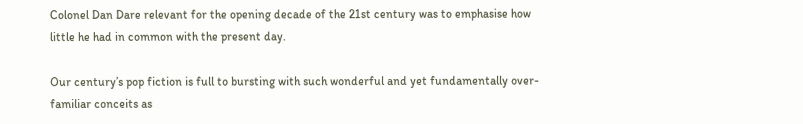Colonel Dan Dare relevant for the opening decade of the 21st century was to emphasise how little he had in common with the present day.

Our century’s pop fiction is full to bursting with such wonderful and yet fundamentally over-familiar conceits as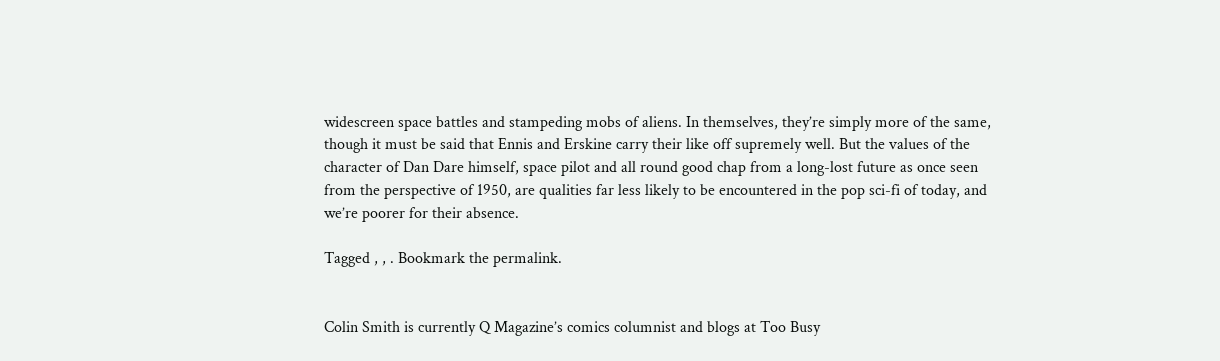widescreen space battles and stampeding mobs of aliens. In themselves, they’re simply more of the same, though it must be said that Ennis and Erskine carry their like off supremely well. But the values of the character of Dan Dare himself, space pilot and all round good chap from a long-lost future as once seen from the perspective of 1950, are qualities far less likely to be encountered in the pop sci-fi of today, and we’re poorer for their absence.

Tagged , , . Bookmark the permalink.


Colin Smith is currently Q Magazine’s comics columnist and blogs at Too Busy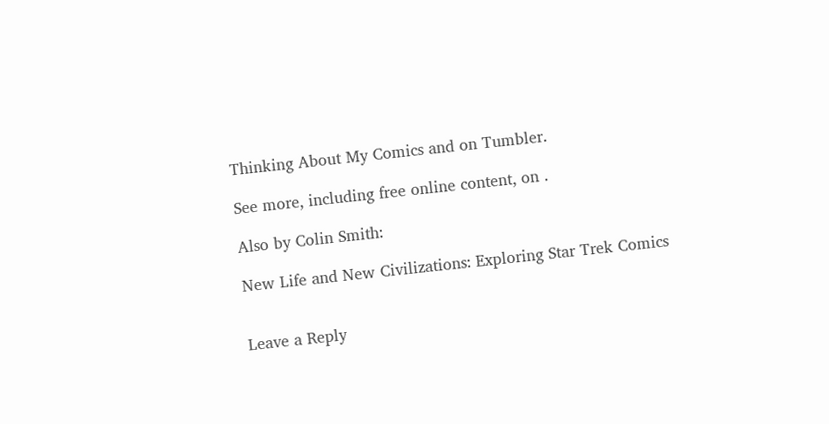Thinking About My Comics and on Tumbler.

See more, including free online content, on .

Also by Colin Smith:

New Life and New Civilizations: Exploring Star Trek Comics


Leave a Reply